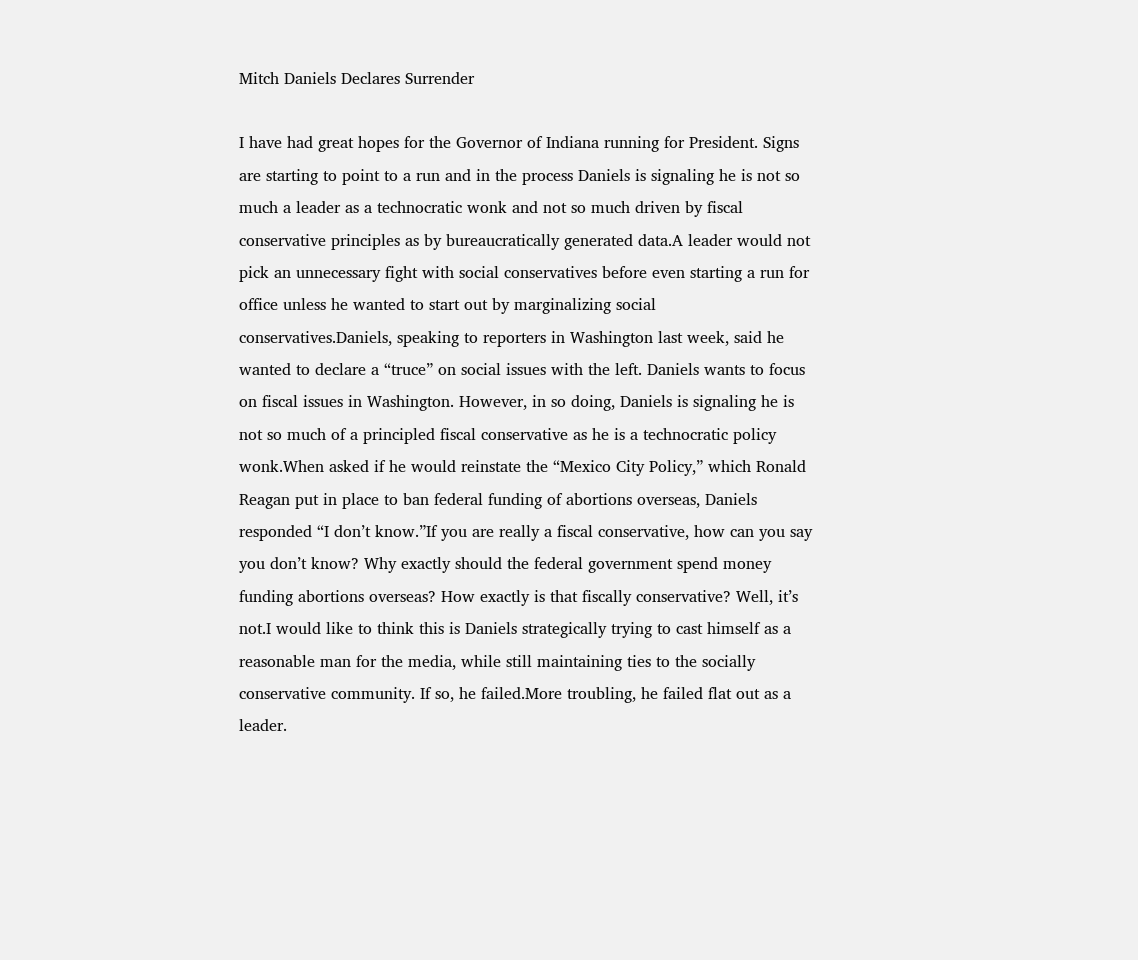Mitch Daniels Declares Surrender

I have had great hopes for the Governor of Indiana running for President. Signs are starting to point to a run and in the process Daniels is signaling he is not so much a leader as a technocratic wonk and not so much driven by fiscal conservative principles as by bureaucratically generated data.A leader would not pick an unnecessary fight with social conservatives before even starting a run for office unless he wanted to start out by marginalizing social conservatives.Daniels, speaking to reporters in Washington last week, said he wanted to declare a “truce” on social issues with the left. Daniels wants to focus on fiscal issues in Washington. However, in so doing, Daniels is signaling he is not so much of a principled fiscal conservative as he is a technocratic policy wonk.When asked if he would reinstate the “Mexico City Policy,” which Ronald Reagan put in place to ban federal funding of abortions overseas, Daniels responded “I don’t know.”If you are really a fiscal conservative, how can you say you don’t know? Why exactly should the federal government spend money funding abortions overseas? How exactly is that fiscally conservative? Well, it’s not.I would like to think this is Daniels strategically trying to cast himself as a reasonable man for the media, while still maintaining ties to the socially conservative community. If so, he failed.More troubling, he failed flat out as a leader.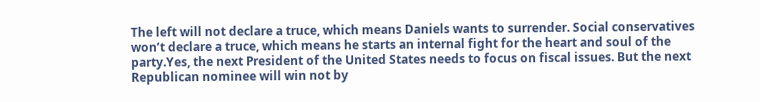The left will not declare a truce, which means Daniels wants to surrender. Social conservatives won’t declare a truce, which means he starts an internal fight for the heart and soul of the party.Yes, the next President of the United States needs to focus on fiscal issues. But the next Republican nominee will win not by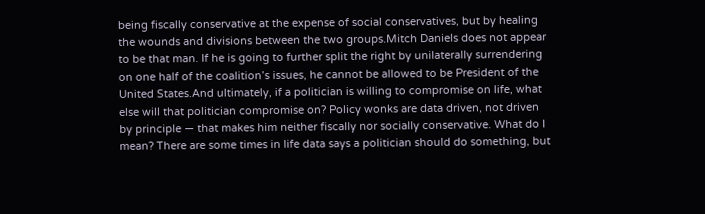being fiscally conservative at the expense of social conservatives, but by healing the wounds and divisions between the two groups.Mitch Daniels does not appear to be that man. If he is going to further split the right by unilaterally surrendering on one half of the coalition’s issues, he cannot be allowed to be President of the United States.And ultimately, if a politician is willing to compromise on life, what else will that politician compromise on? Policy wonks are data driven, not driven by principle — that makes him neither fiscally nor socially conservative. What do I mean? There are some times in life data says a politician should do something, but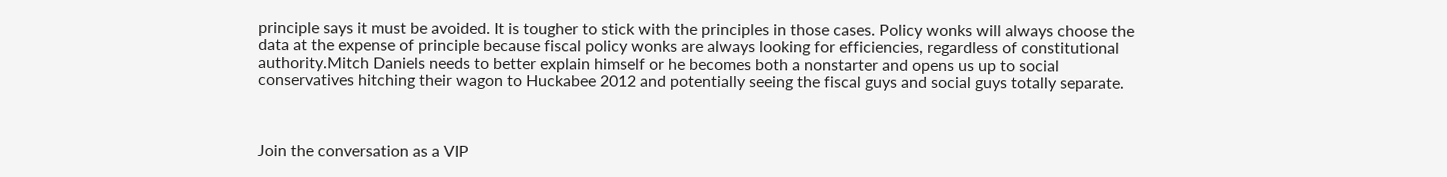principle says it must be avoided. It is tougher to stick with the principles in those cases. Policy wonks will always choose the data at the expense of principle because fiscal policy wonks are always looking for efficiencies, regardless of constitutional authority.Mitch Daniels needs to better explain himself or he becomes both a nonstarter and opens us up to social conservatives hitching their wagon to Huckabee 2012 and potentially seeing the fiscal guys and social guys totally separate.



Join the conversation as a VIP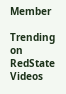Member

Trending on RedState Videos